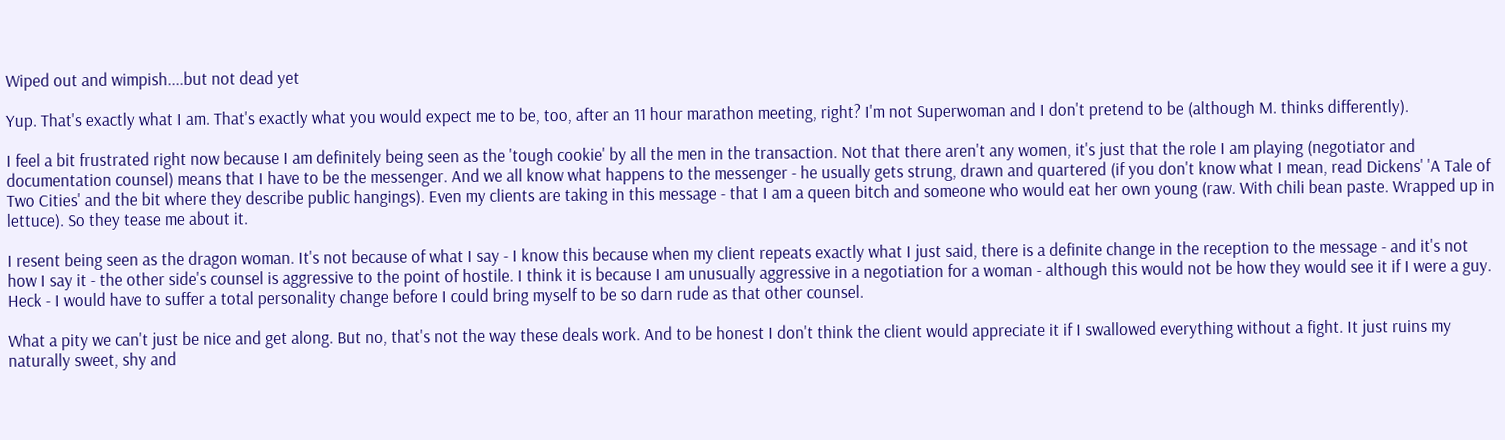Wiped out and wimpish....but not dead yet

Yup. That's exactly what I am. That's exactly what you would expect me to be, too, after an 11 hour marathon meeting, right? I'm not Superwoman and I don't pretend to be (although M. thinks differently).

I feel a bit frustrated right now because I am definitely being seen as the 'tough cookie' by all the men in the transaction. Not that there aren't any women, it's just that the role I am playing (negotiator and documentation counsel) means that I have to be the messenger. And we all know what happens to the messenger - he usually gets strung, drawn and quartered (if you don't know what I mean, read Dickens' 'A Tale of Two Cities' and the bit where they describe public hangings). Even my clients are taking in this message - that I am a queen bitch and someone who would eat her own young (raw. With chili bean paste. Wrapped up in lettuce). So they tease me about it.

I resent being seen as the dragon woman. It's not because of what I say - I know this because when my client repeats exactly what I just said, there is a definite change in the reception to the message - and it's not how I say it - the other side's counsel is aggressive to the point of hostile. I think it is because I am unusually aggressive in a negotiation for a woman - although this would not be how they would see it if I were a guy. Heck - I would have to suffer a total personality change before I could bring myself to be so darn rude as that other counsel.

What a pity we can't just be nice and get along. But no, that's not the way these deals work. And to be honest I don't think the client would appreciate it if I swallowed everything without a fight. It just ruins my naturally sweet, shy and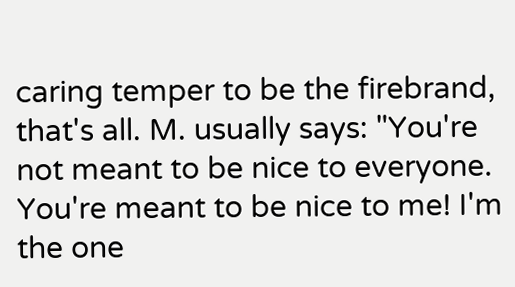caring temper to be the firebrand, that's all. M. usually says: "You're not meant to be nice to everyone. You're meant to be nice to me! I'm the one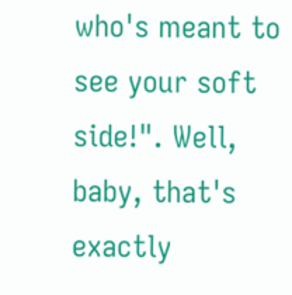who's meant to see your soft side!". Well, baby, that's exactly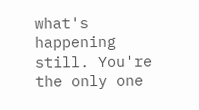what's happening still. You're the only one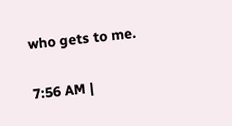who gets to me.

7:56 AM |